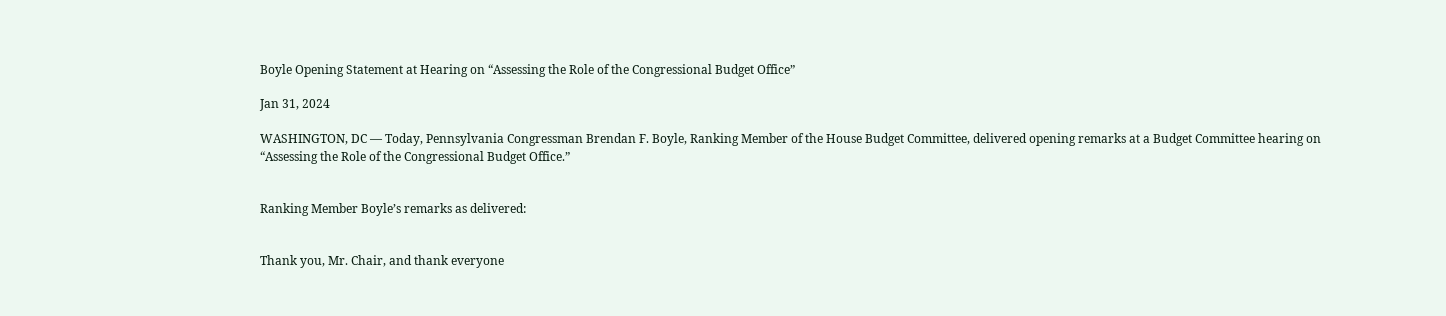Boyle Opening Statement at Hearing on “Assessing the Role of the Congressional Budget Office”

Jan 31, 2024

WASHINGTON, DC — Today, Pennsylvania Congressman Brendan F. Boyle, Ranking Member of the House Budget Committee, delivered opening remarks at a Budget Committee hearing on “Assessing the Role of the Congressional Budget Office.”


Ranking Member Boyle’s remarks as delivered:


Thank you, Mr. Chair, and thank everyone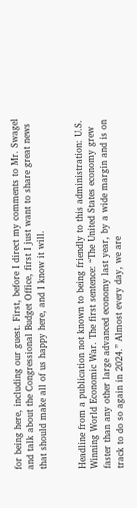for being here, including our guest. First, before I direct my comments to Mr. Swagel and talk about the Congressional Budget Office, first I just want to share great news that should make all of us happy here, and I know it will.


Headline from a publication not known to being friendly to this administration: U.S. Winning World Economic War. The first sentence: “The United States economy grew faster than any other large advanced economy last year, by a wide margin and is on track to do so again in 2024.” Almost every day, we are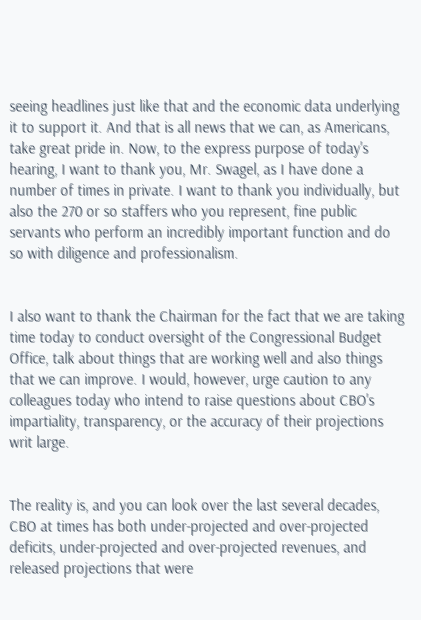seeing headlines just like that and the economic data underlying it to support it. And that is all news that we can, as Americans, take great pride in. Now, to the express purpose of today's hearing, I want to thank you, Mr. Swagel, as I have done a number of times in private. I want to thank you individually, but also the 270 or so staffers who you represent, fine public servants who perform an incredibly important function and do so with diligence and professionalism.


I also want to thank the Chairman for the fact that we are taking time today to conduct oversight of the Congressional Budget Office, talk about things that are working well and also things that we can improve. I would, however, urge caution to any colleagues today who intend to raise questions about CBO's impartiality, transparency, or the accuracy of their projections writ large.


The reality is, and you can look over the last several decades, CBO at times has both under-projected and over-projected deficits, under-projected and over-projected revenues, and released projections that were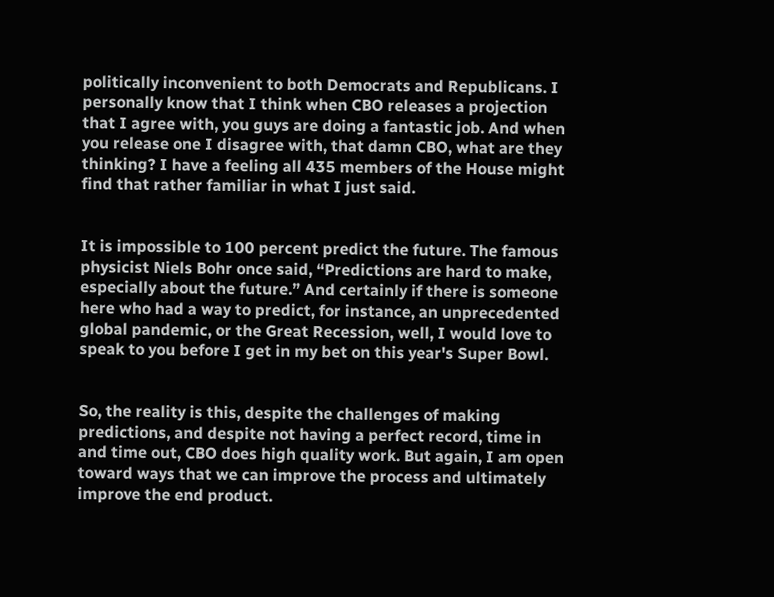politically inconvenient to both Democrats and Republicans. I personally know that I think when CBO releases a projection that I agree with, you guys are doing a fantastic job. And when you release one I disagree with, that damn CBO, what are they thinking? I have a feeling all 435 members of the House might find that rather familiar in what I just said.


It is impossible to 100 percent predict the future. The famous physicist Niels Bohr once said, “Predictions are hard to make, especially about the future.” And certainly if there is someone here who had a way to predict, for instance, an unprecedented global pandemic, or the Great Recession, well, I would love to speak to you before I get in my bet on this year's Super Bowl.


So, the reality is this, despite the challenges of making predictions, and despite not having a perfect record, time in and time out, CBO does high quality work. But again, I am open toward ways that we can improve the process and ultimately improve the end product.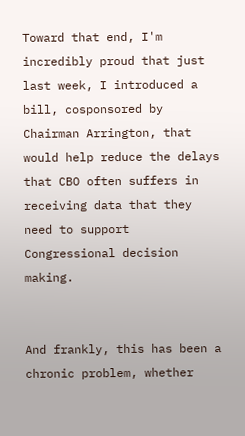Toward that end, I'm incredibly proud that just last week, I introduced a bill, cosponsored by Chairman Arrington, that would help reduce the delays that CBO often suffers in receiving data that they need to support Congressional decision making.


And frankly, this has been a chronic problem, whether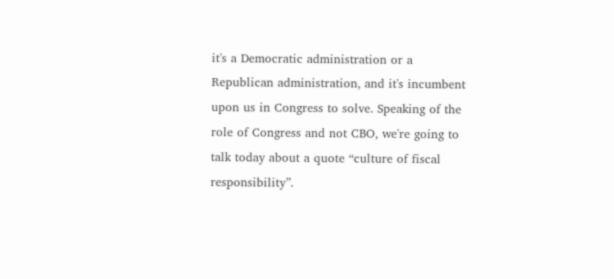it's a Democratic administration or a Republican administration, and it's incumbent upon us in Congress to solve. Speaking of the role of Congress and not CBO, we're going to talk today about a quote “culture of fiscal responsibility”.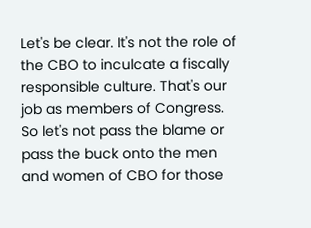Let's be clear. It's not the role of the CBO to inculcate a fiscally responsible culture. That's our job as members of Congress. So let's not pass the blame or pass the buck onto the men and women of CBO for those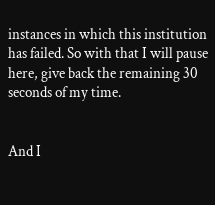instances in which this institution has failed. So with that I will pause here, give back the remaining 30 seconds of my time.


And I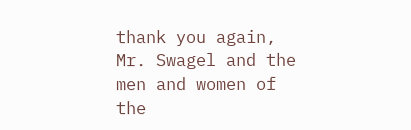thank you again, Mr. Swagel and the men and women of the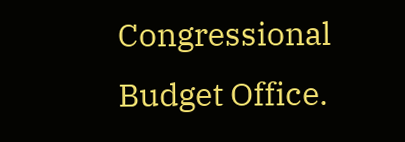Congressional Budget Office.